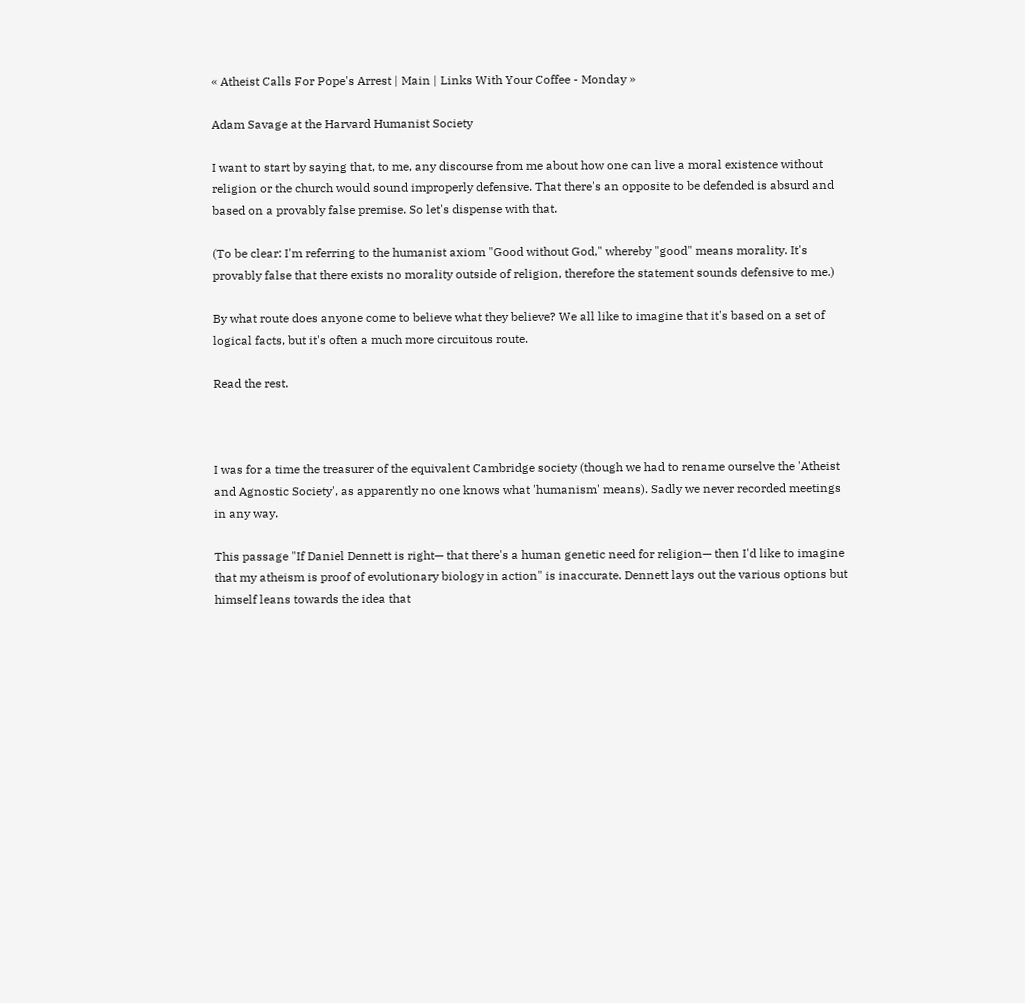« Atheist Calls For Pope's Arrest | Main | Links With Your Coffee - Monday »

Adam Savage at the Harvard Humanist Society

I want to start by saying that, to me, any discourse from me about how one can live a moral existence without religion or the church would sound improperly defensive. That there's an opposite to be defended is absurd and based on a provably false premise. So let's dispense with that.

(To be clear: I'm referring to the humanist axiom "Good without God," whereby "good" means morality. It's provably false that there exists no morality outside of religion, therefore the statement sounds defensive to me.)

By what route does anyone come to believe what they believe? We all like to imagine that it's based on a set of logical facts, but it's often a much more circuitous route.

Read the rest.



I was for a time the treasurer of the equivalent Cambridge society (though we had to rename ourselve the 'Atheist and Agnostic Society', as apparently no one knows what 'humanism' means). Sadly we never recorded meetings in any way.

This passage "If Daniel Dennett is right— that there's a human genetic need for religion— then I'd like to imagine that my atheism is proof of evolutionary biology in action" is inaccurate. Dennett lays out the various options but himself leans towards the idea that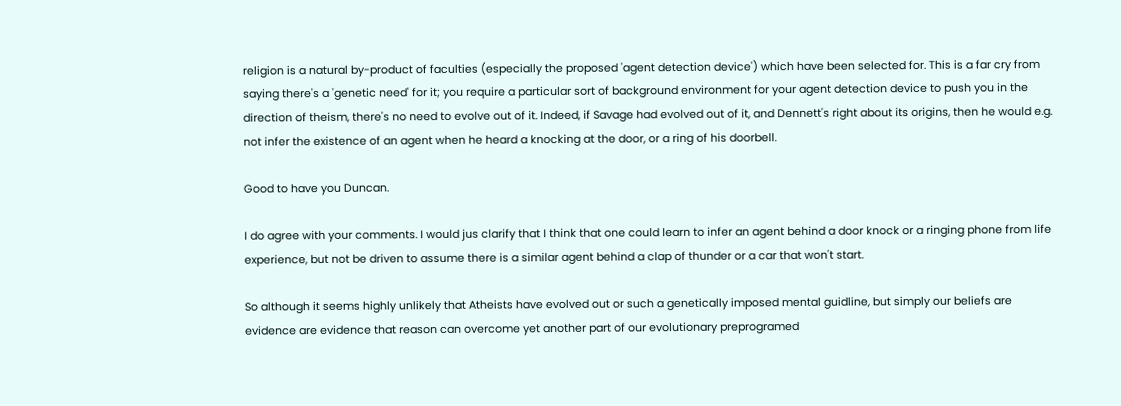religion is a natural by-product of faculties (especially the proposed 'agent detection device') which have been selected for. This is a far cry from saying there's a 'genetic need' for it; you require a particular sort of background environment for your agent detection device to push you in the direction of theism, there's no need to evolve out of it. Indeed, if Savage had evolved out of it, and Dennett's right about its origins, then he would e.g. not infer the existence of an agent when he heard a knocking at the door, or a ring of his doorbell.

Good to have you Duncan.

I do agree with your comments. I would jus clarify that I think that one could learn to infer an agent behind a door knock or a ringing phone from life experience, but not be driven to assume there is a similar agent behind a clap of thunder or a car that won't start.

So although it seems highly unlikely that Atheists have evolved out or such a genetically imposed mental guidline, but simply our beliefs are evidence are evidence that reason can overcome yet another part of our evolutionary preprogramed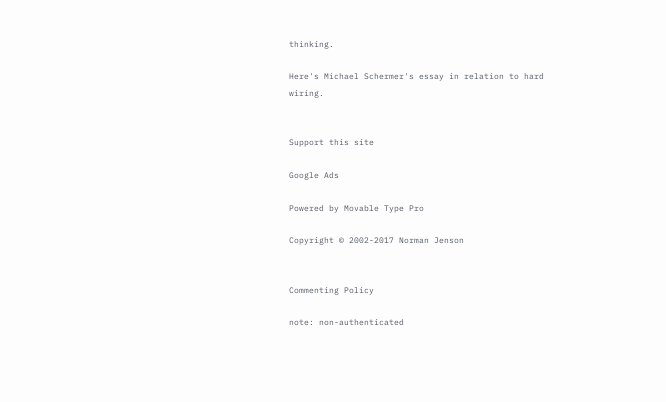thinking.

Here's Michael Schermer's essay in relation to hard wiring.


Support this site

Google Ads

Powered by Movable Type Pro

Copyright © 2002-2017 Norman Jenson


Commenting Policy

note: non-authenticated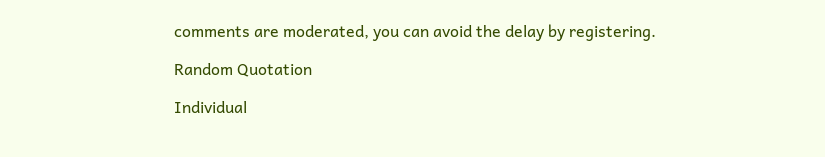comments are moderated, you can avoid the delay by registering.

Random Quotation

Individual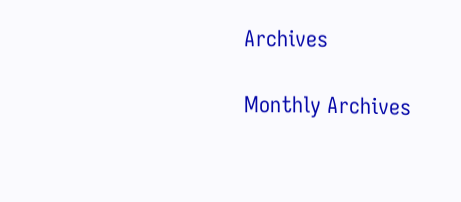Archives

Monthly Archives